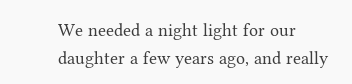We needed a night light for our daughter a few years ago, and really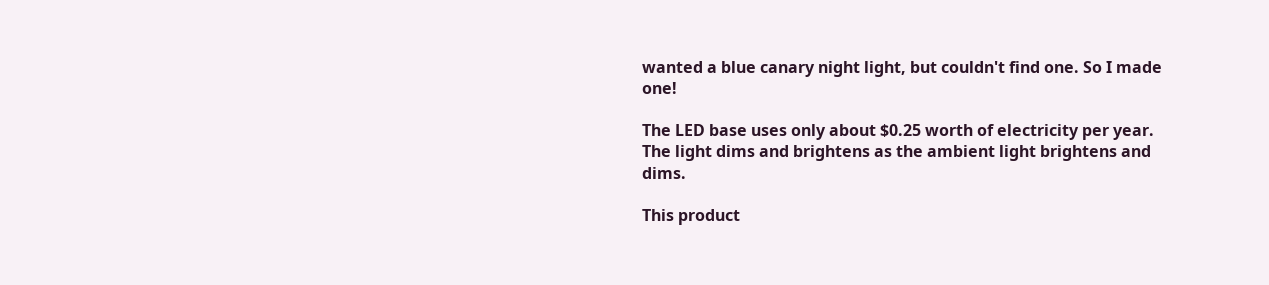wanted a blue canary night light, but couldn't find one. So I made one!

The LED base uses only about $0.25 worth of electricity per year. The light dims and brightens as the ambient light brightens and dims.

This product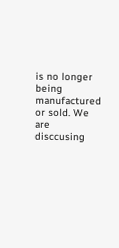is no longer being manufactured or sold. We are disccusing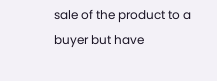sale of the product to a buyer but have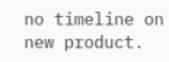no timeline on new product.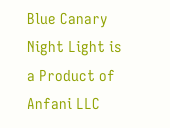Blue Canary Night Light is a Product of Anfani LLC